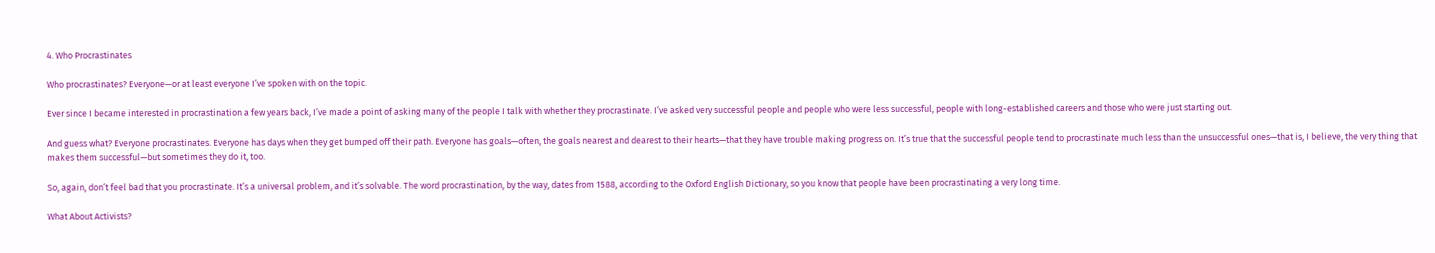4. Who Procrastinates

Who procrastinates? Everyone—or at least everyone I’ve spoken with on the topic.

Ever since I became interested in procrastination a few years back, I’ve made a point of asking many of the people I talk with whether they procrastinate. I’ve asked very successful people and people who were less successful, people with long-established careers and those who were just starting out.

And guess what? Everyone procrastinates. Everyone has days when they get bumped off their path. Everyone has goals—often, the goals nearest and dearest to their hearts—that they have trouble making progress on. It’s true that the successful people tend to procrastinate much less than the unsuccessful ones—that is, I believe, the very thing that makes them successful—but sometimes they do it, too.

So, again, don’t feel bad that you procrastinate. It’s a universal problem, and it’s solvable. The word procrastination, by the way, dates from 1588, according to the Oxford English Dictionary, so you know that people have been procrastinating a very long time.

What About Activists?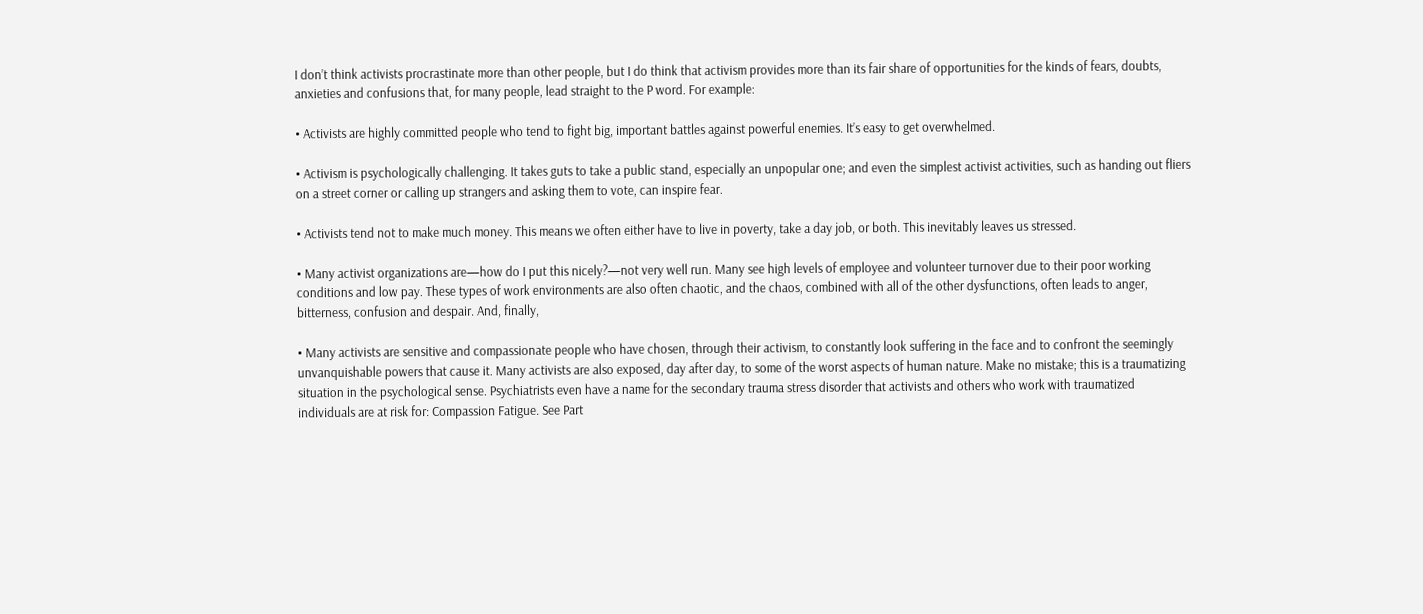I don’t think activists procrastinate more than other people, but I do think that activism provides more than its fair share of opportunities for the kinds of fears, doubts, anxieties and confusions that, for many people, lead straight to the P word. For example:

• Activists are highly committed people who tend to fight big, important battles against powerful enemies. It’s easy to get overwhelmed.

• Activism is psychologically challenging. It takes guts to take a public stand, especially an unpopular one; and even the simplest activist activities, such as handing out fliers on a street corner or calling up strangers and asking them to vote, can inspire fear.

• Activists tend not to make much money. This means we often either have to live in poverty, take a day job, or both. This inevitably leaves us stressed.

• Many activist organizations are—how do I put this nicely?—not very well run. Many see high levels of employee and volunteer turnover due to their poor working conditions and low pay. These types of work environments are also often chaotic, and the chaos, combined with all of the other dysfunctions, often leads to anger, bitterness, confusion and despair. And, finally,

• Many activists are sensitive and compassionate people who have chosen, through their activism, to constantly look suffering in the face and to confront the seemingly unvanquishable powers that cause it. Many activists are also exposed, day after day, to some of the worst aspects of human nature. Make no mistake; this is a traumatizing situation in the psychological sense. Psychiatrists even have a name for the secondary trauma stress disorder that activists and others who work with traumatized individuals are at risk for: Compassion Fatigue. See Part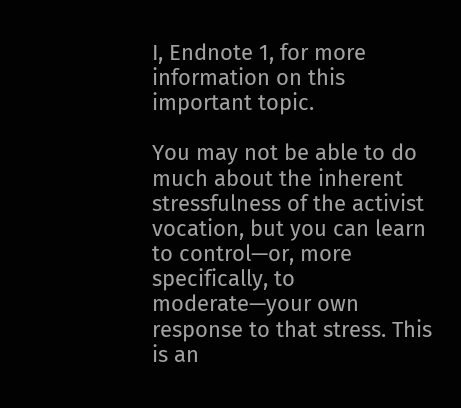I, Endnote 1, for more information on this important topic.

You may not be able to do much about the inherent stressfulness of the activist vocation, but you can learn to control—or, more specifically, to moderate—your own response to that stress. This is an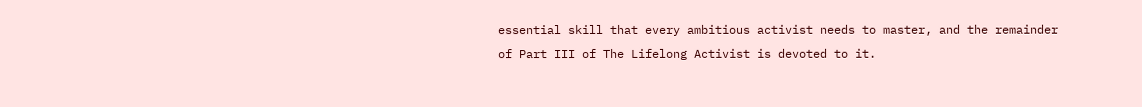essential skill that every ambitious activist needs to master, and the remainder of Part III of The Lifelong Activist is devoted to it.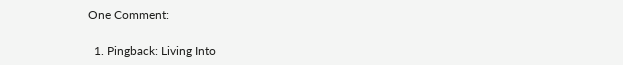One Comment:

  1. Pingback: Living Into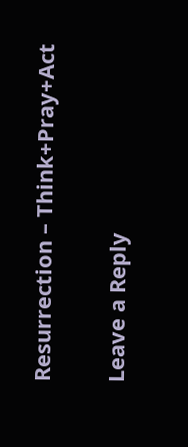Resurrection – Think+Pray+Act

Leave a Reply